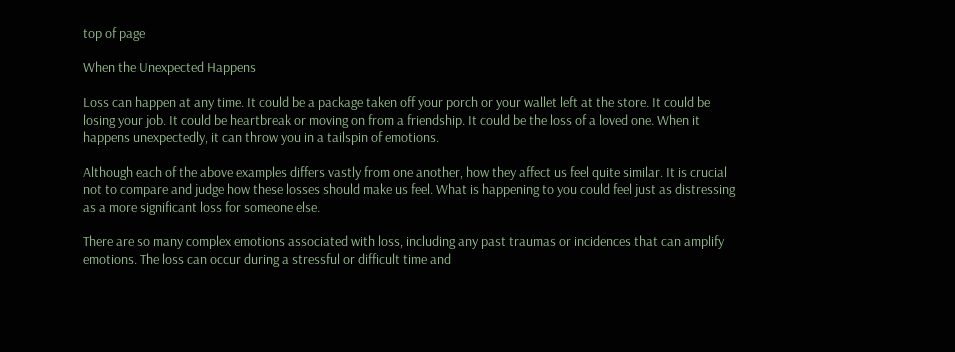top of page

When the Unexpected Happens

Loss can happen at any time. It could be a package taken off your porch or your wallet left at the store. It could be losing your job. It could be heartbreak or moving on from a friendship. It could be the loss of a loved one. When it happens unexpectedly, it can throw you in a tailspin of emotions.

Although each of the above examples differs vastly from one another, how they affect us feel quite similar. It is crucial not to compare and judge how these losses should make us feel. What is happening to you could feel just as distressing as a more significant loss for someone else.

There are so many complex emotions associated with loss, including any past traumas or incidences that can amplify emotions. The loss can occur during a stressful or difficult time and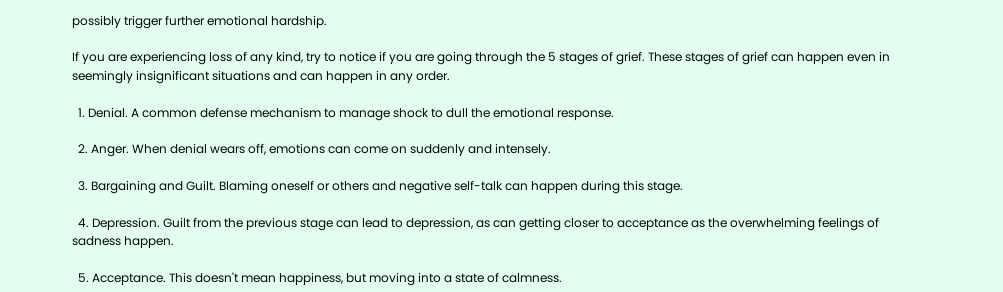possibly trigger further emotional hardship.

If you are experiencing loss of any kind, try to notice if you are going through the 5 stages of grief. These stages of grief can happen even in seemingly insignificant situations and can happen in any order.

  1. Denial. A common defense mechanism to manage shock to dull the emotional response.

  2. Anger. When denial wears off, emotions can come on suddenly and intensely.

  3. Bargaining and Guilt. Blaming oneself or others and negative self-talk can happen during this stage.

  4. Depression. Guilt from the previous stage can lead to depression, as can getting closer to acceptance as the overwhelming feelings of sadness happen.

  5. Acceptance. This doesn't mean happiness, but moving into a state of calmness.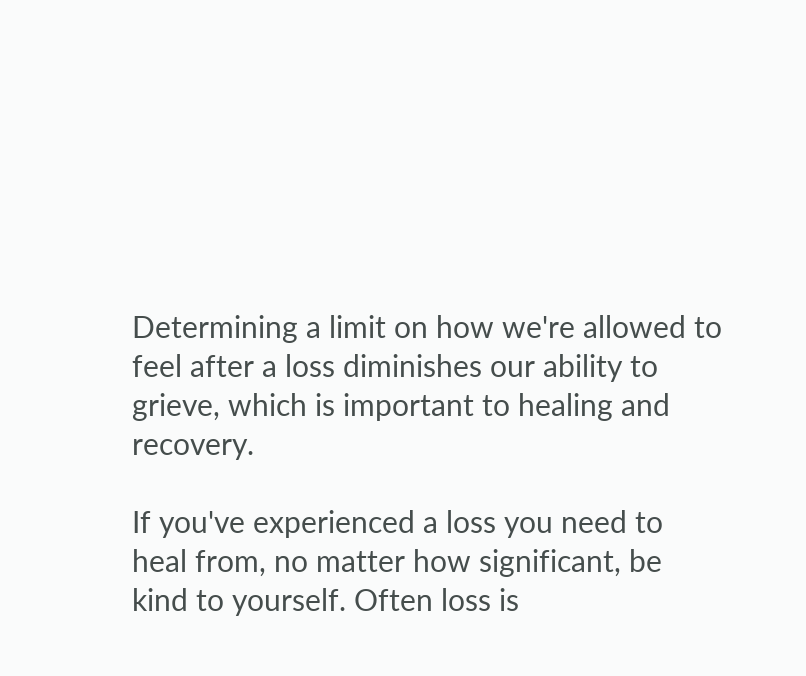Determining a limit on how we're allowed to feel after a loss diminishes our ability to grieve, which is important to healing and recovery.

If you've experienced a loss you need to heal from, no matter how significant, be kind to yourself. Often loss is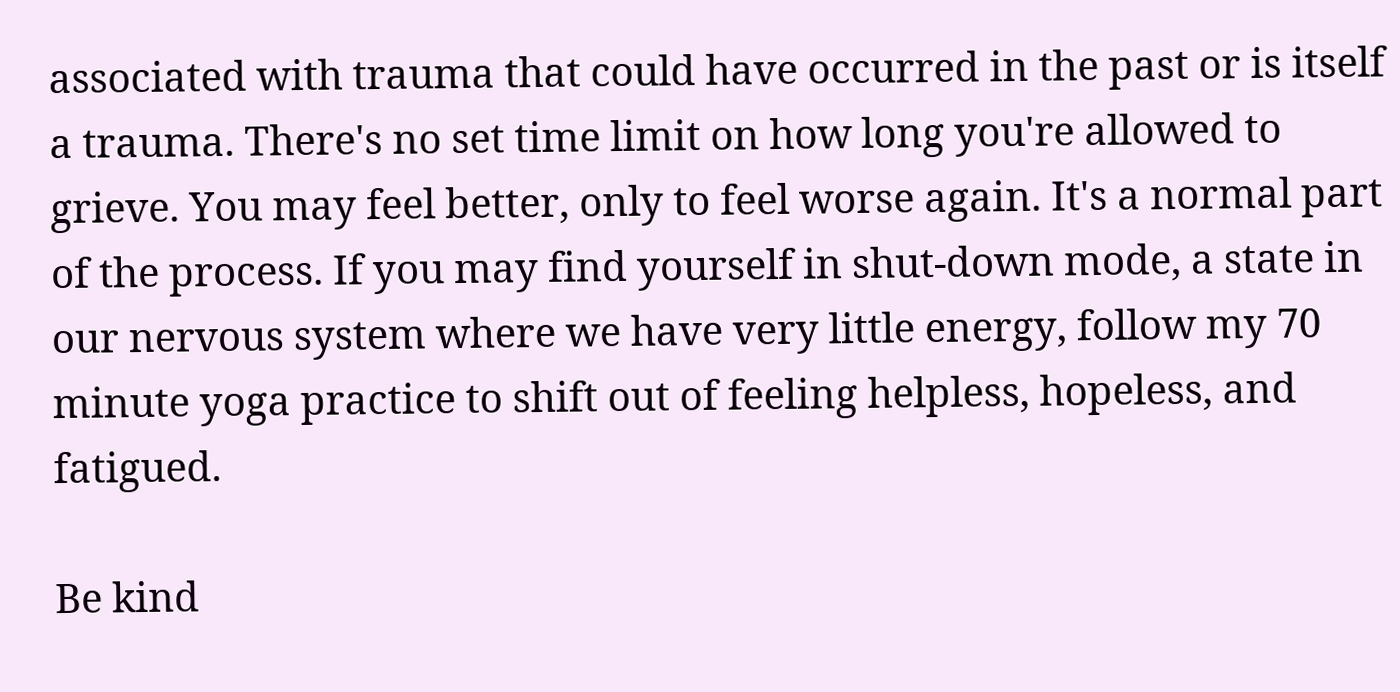associated with trauma that could have occurred in the past or is itself a trauma. There's no set time limit on how long you're allowed to grieve. You may feel better, only to feel worse again. It's a normal part of the process. If you may find yourself in shut-down mode, a state in our nervous system where we have very little energy, follow my 70 minute yoga practice to shift out of feeling helpless, hopeless, and fatigued.

Be kind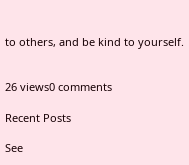to others, and be kind to yourself.


26 views0 comments

Recent Posts

See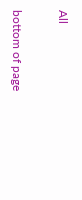All


bottom of page